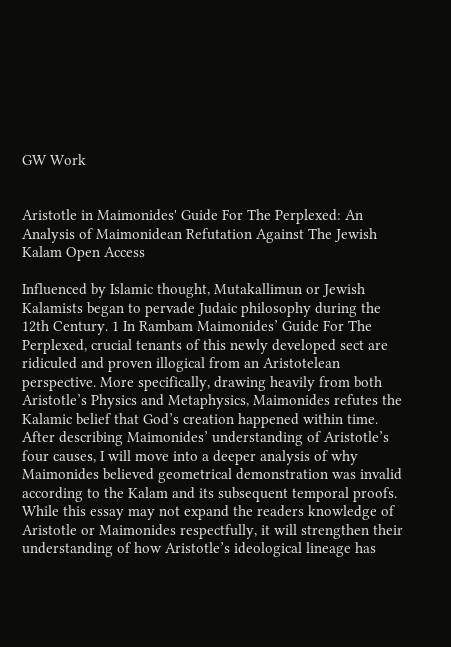GW Work


Aristotle in Maimonides' Guide For The Perplexed: An Analysis of Maimonidean Refutation Against The Jewish Kalam Open Access

Influenced by Islamic thought, Mutakallimun or Jewish Kalamists began to pervade Judaic philosophy during the 12th Century. 1 In Rambam Maimonides’ Guide For The Perplexed, crucial tenants of this newly developed sect are ridiculed and proven illogical from an Aristotelean perspective. More specifically, drawing heavily from both Aristotle’s Physics and Metaphysics, Maimonides refutes the Kalamic belief that God’s creation happened within time. After describing Maimonides’ understanding of Aristotle’s four causes, I will move into a deeper analysis of why Maimonides believed geometrical demonstration was invalid according to the Kalam and its subsequent temporal proofs. While this essay may not expand the readers knowledge of Aristotle or Maimonides respectfully, it will strengthen their understanding of how Aristotle’s ideological lineage has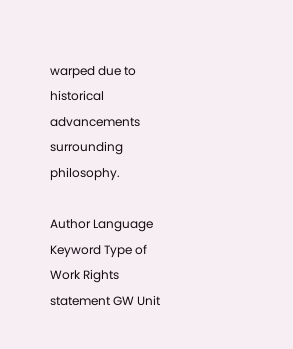warped due to historical advancements surrounding philosophy.

Author Language Keyword Type of Work Rights statement GW Unit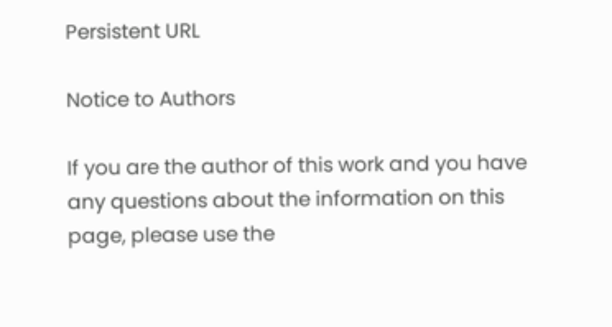Persistent URL

Notice to Authors

If you are the author of this work and you have any questions about the information on this page, please use the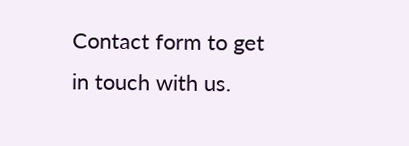Contact form to get in touch with us.